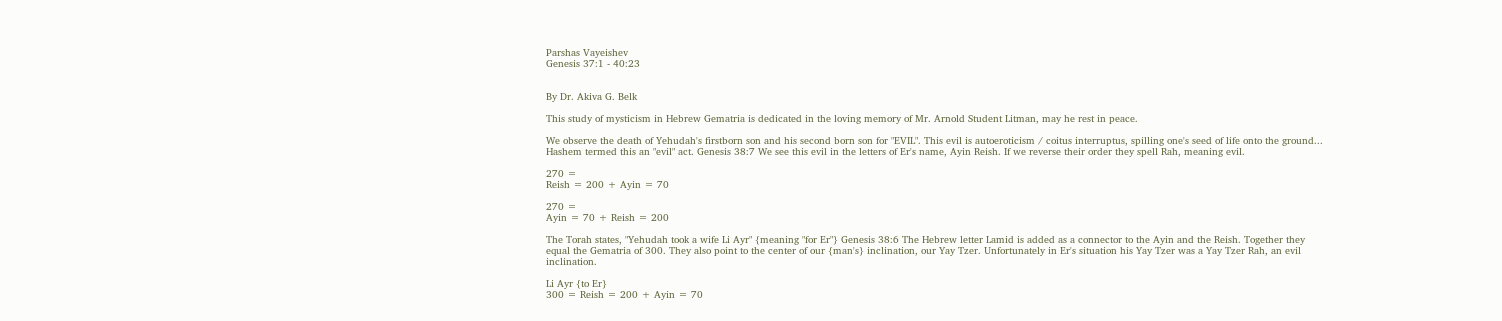Parshas Vayeishev
Genesis 37:1 - 40:23


By Dr. Akiva G. Belk

This study of mysticism in Hebrew Gematria is dedicated in the loving memory of Mr. Arnold Student Litman, may he rest in peace.

We observe the death of Yehudah's firstborn son and his second born son for "EVIL". This evil is autoeroticism / coitus interruptus, spilling one's seed of life onto the ground... Hashem termed this an "evil" act. Genesis 38:7 We see this evil in the letters of Er's name, Ayin Reish. If we reverse their order they spell Rah, meaning evil.

270 =
Reish = 200 + Ayin = 70

270 =
Ayin = 70 + Reish = 200

The Torah states, "Yehudah took a wife Li Ayr" {meaning "for Er"} Genesis 38:6 The Hebrew letter Lamid is added as a connector to the Ayin and the Reish. Together they equal the Gematria of 300. They also point to the center of our {man's} inclination, our Yay Tzer. Unfortunately in Er's situation his Yay Tzer was a Yay Tzer Rah, an evil inclination.

Li Ayr {to Er}
300 = Reish = 200 + Ayin = 70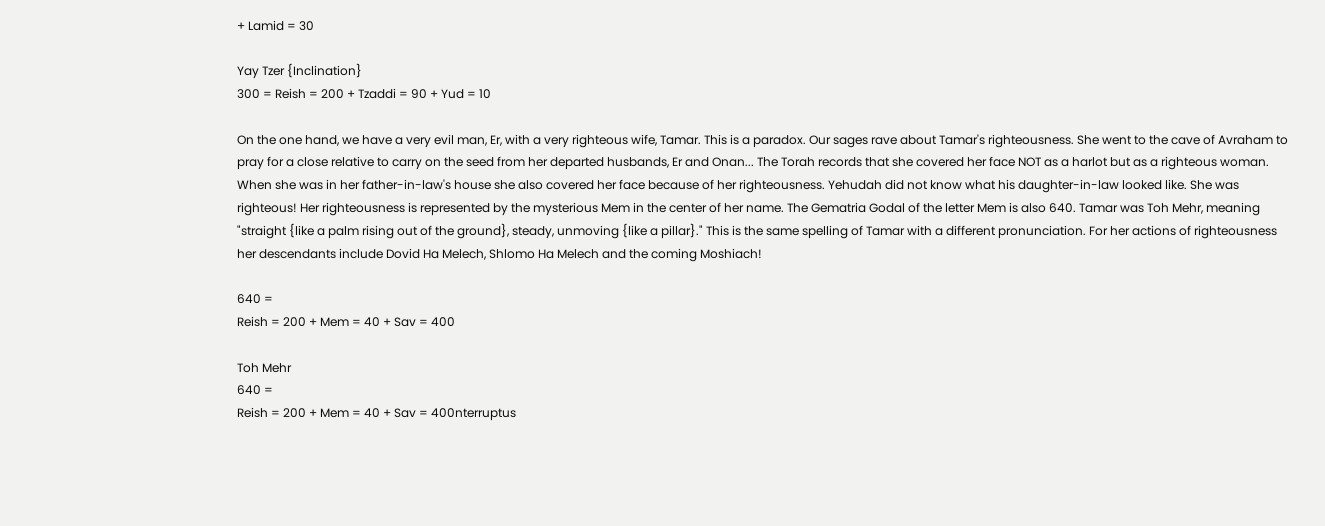+ Lamid = 30

Yay Tzer {Inclination}
300 = Reish = 200 + Tzaddi = 90 + Yud = 10

On the one hand, we have a very evil man, Er, with a very righteous wife, Tamar. This is a paradox. Our sages rave about Tamar's righteousness. She went to the cave of Avraham to pray for a close relative to carry on the seed from her departed husbands, Er and Onan... The Torah records that she covered her face NOT as a harlot but as a righteous woman. When she was in her father-in-law's house she also covered her face because of her righteousness. Yehudah did not know what his daughter-in-law looked like. She was righteous! Her righteousness is represented by the mysterious Mem in the center of her name. The Gematria Godal of the letter Mem is also 640. Tamar was Toh Mehr, meaning "straight {like a palm rising out of the ground}, steady, unmoving {like a pillar}." This is the same spelling of Tamar with a different pronunciation. For her actions of righteousness her descendants include Dovid Ha Melech, Shlomo Ha Melech and the coming Moshiach!

640 =
Reish = 200 + Mem = 40 + Sav = 400

Toh Mehr
640 =
Reish = 200 + Mem = 40 + Sav = 400nterruptus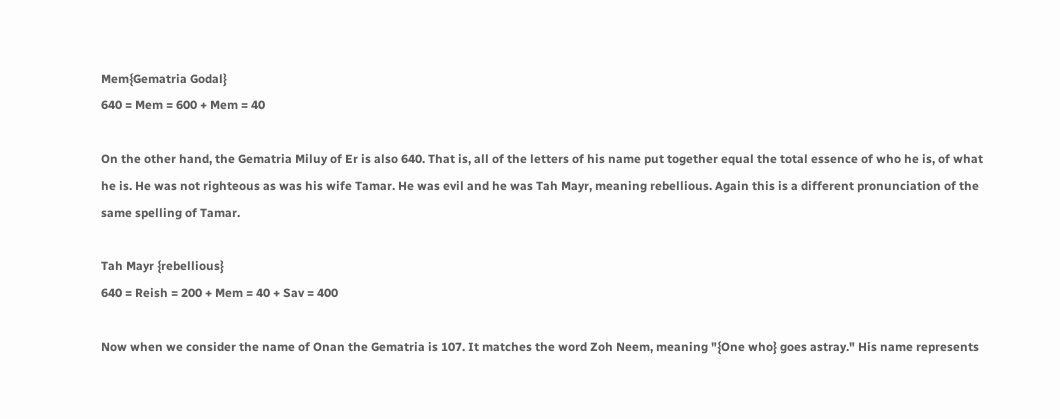Mem{Gematria Godal}
640 = Mem = 600 + Mem = 40

On the other hand, the Gematria Miluy of Er is also 640. That is, all of the letters of his name put together equal the total essence of who he is, of what he is. He was not righteous as was his wife Tamar. He was evil and he was Tah Mayr, meaning rebellious. Again this is a different pronunciation of the same spelling of Tamar.

Tah Mayr {rebellious}
640 = Reish = 200 + Mem = 40 + Sav = 400

Now when we consider the name of Onan the Gematria is 107. It matches the word Zoh Neem, meaning "{One who} goes astray." His name represents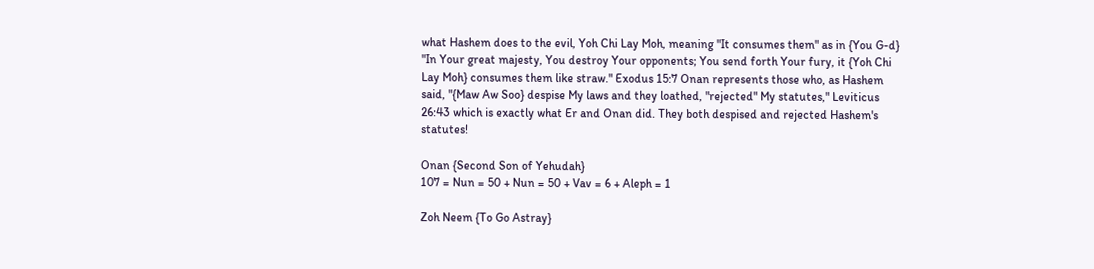what Hashem does to the evil, Yoh Chi Lay Moh, meaning "It consumes them" as in {You G-d} "In Your great majesty, You destroy Your opponents; You send forth Your fury, it {Yoh Chi Lay Moh} consumes them like straw." Exodus 15:7 Onan represents those who, as Hashem said, "{Maw Aw Soo} despise My laws and they loathed, "rejected" My statutes," Leviticus 26:43 which is exactly what Er and Onan did. They both despised and rejected Hashem's statutes!

Onan {Second Son of Yehudah}
107 = Nun = 50 + Nun = 50 + Vav = 6 + Aleph = 1

Zoh Neem {To Go Astray}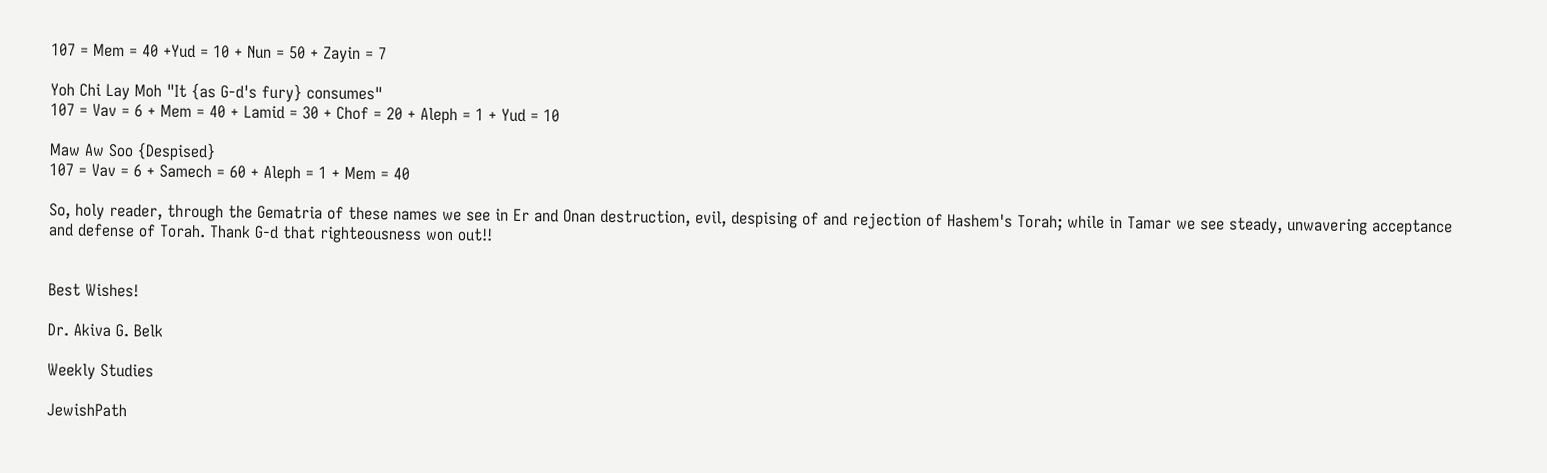107 = Mem = 40 +Yud = 10 + Nun = 50 + Zayin = 7

Yoh Chi Lay Moh "It {as G-d's fury} consumes"
107 = Vav = 6 + Mem = 40 + Lamid = 30 + Chof = 20 + Aleph = 1 + Yud = 10

Maw Aw Soo {Despised}
107 = Vav = 6 + Samech = 60 + Aleph = 1 + Mem = 40

So, holy reader, through the Gematria of these names we see in Er and Onan destruction, evil, despising of and rejection of Hashem's Torah; while in Tamar we see steady, unwavering acceptance and defense of Torah. Thank G-d that righteousness won out!!


Best Wishes!

Dr. Akiva G. Belk

Weekly Studies

JewishPath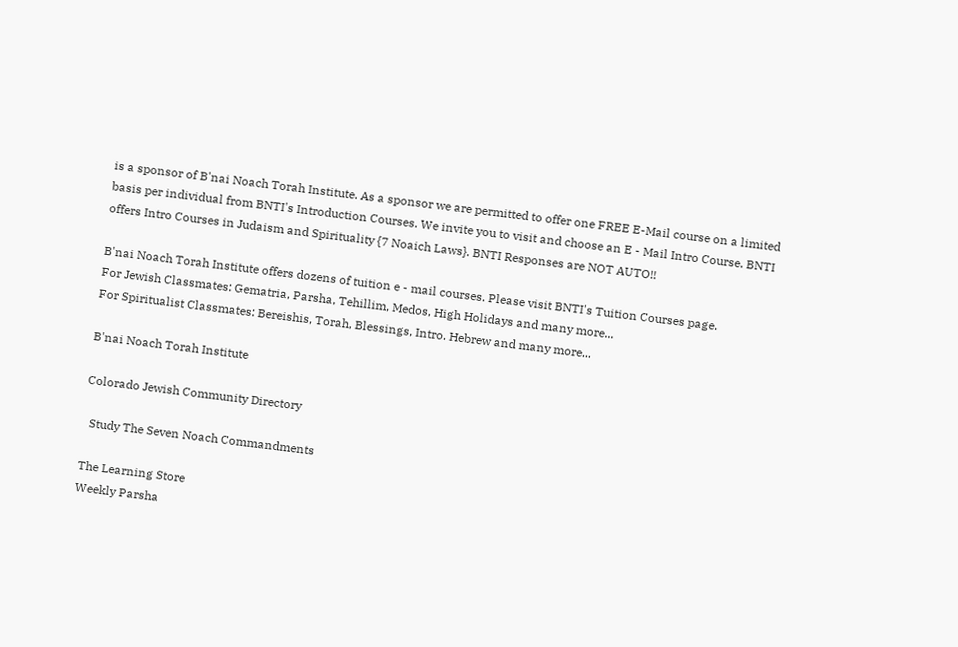is a sponsor of B'nai Noach Torah Institute. As a sponsor we are permitted to offer one FREE E-Mail course on a limited basis per individual from BNTI's Introduction Courses. We invite you to visit and choose an E - Mail Intro Course. BNTI offers Intro Courses in Judaism and Spirituality {7 Noaich Laws}. BNTI Responses are NOT AUTO!!

B'nai Noach Torah Institute offers dozens of tuition e - mail courses. Please visit BNTI's Tuition Courses page.
For Jewish Classmates: Gematria, Parsha, Tehillim, Medos, High Holidays and many more...
For Spiritualist Classmates: Bereishis, Torah, Blessings, Intro. Hebrew and many more...

B'nai Noach Torah Institute

Colorado Jewish Community Directory

  Study The Seven Noach Commandments

The Learning Store
Weekly Parsha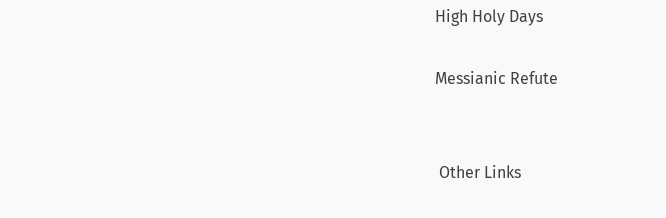High Holy Days

Messianic Refute


 Other Links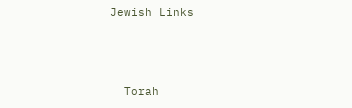Jewish Links



  Torah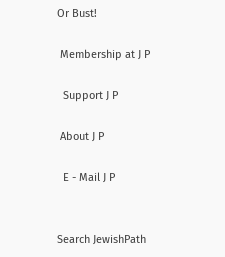Or Bust!

 Membership at J P

  Support J P

 About J P

  E - Mail J P


Search JewishPath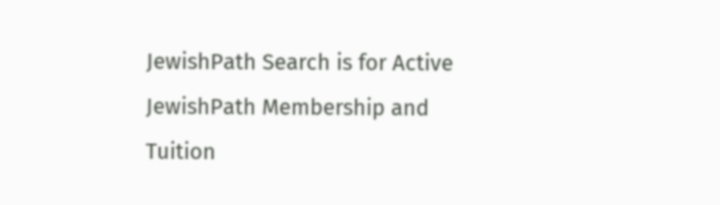JewishPath Search is for Active JewishPath Membership and Tuition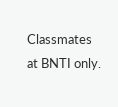Classmates at BNTI only.